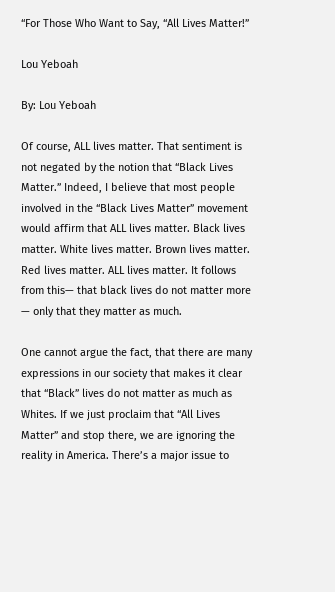“For Those Who Want to Say, “All Lives Matter!”

Lou Yeboah

By: Lou Yeboah

Of course, ALL lives matter. That sentiment is not negated by the notion that “Black Lives Matter.” Indeed, I believe that most people involved in the “Black Lives Matter” movement would affirm that ALL lives matter. Black lives matter. White lives matter. Brown lives matter. Red lives matter. ALL lives matter. It follows from this— that black lives do not matter more — only that they matter as much.

One cannot argue the fact, that there are many expressions in our society that makes it clear that “Black” lives do not matter as much as Whites. If we just proclaim that “All Lives Matter” and stop there, we are ignoring the reality in America. There’s a major issue to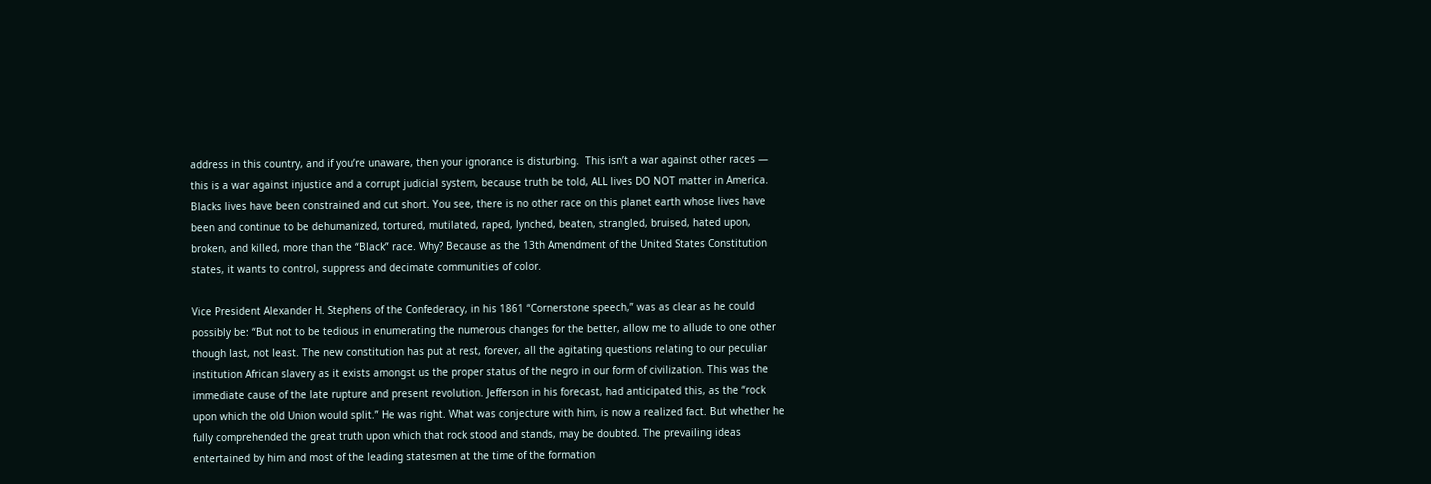address in this country, and if you’re unaware, then your ignorance is disturbing.  This isn’t a war against other races — this is a war against injustice and a corrupt judicial system, because truth be told, ALL lives DO NOT matter in America. Blacks lives have been constrained and cut short. You see, there is no other race on this planet earth whose lives have been and continue to be dehumanized, tortured, mutilated, raped, lynched, beaten, strangled, bruised, hated upon, broken, and killed, more than the “Black” race. Why? Because as the 13th Amendment of the United States Constitution states, it wants to control, suppress and decimate communities of color.

Vice President Alexander H. Stephens of the Confederacy, in his 1861 “Cornerstone speech,” was as clear as he could possibly be: “But not to be tedious in enumerating the numerous changes for the better, allow me to allude to one other though last, not least. The new constitution has put at rest, forever, all the agitating questions relating to our peculiar institution African slavery as it exists amongst us the proper status of the negro in our form of civilization. This was the immediate cause of the late rupture and present revolution. Jefferson in his forecast, had anticipated this, as the “rock upon which the old Union would split.” He was right. What was conjecture with him, is now a realized fact. But whether he fully comprehended the great truth upon which that rock stood and stands, may be doubted. The prevailing ideas entertained by him and most of the leading statesmen at the time of the formation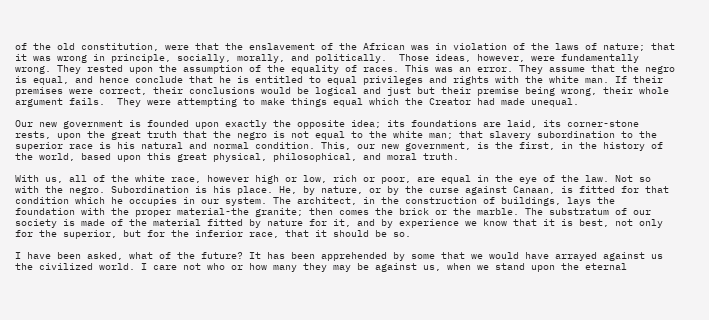of the old constitution, were that the enslavement of the African was in violation of the laws of nature; that it was wrong in principle, socially, morally, and politically.  Those ideas, however, were fundamentally wrong. They rested upon the assumption of the equality of races. This was an error. They assume that the negro is equal, and hence conclude that he is entitled to equal privileges and rights with the white man. If their premises were correct, their conclusions would be logical and just but their premise being wrong, their whole argument fails.  They were attempting to make things equal which the Creator had made unequal.

Our new government is founded upon exactly the opposite idea; its foundations are laid, its corner-stone rests, upon the great truth that the negro is not equal to the white man; that slavery subordination to the superior race is his natural and normal condition. This, our new government, is the first, in the history of the world, based upon this great physical, philosophical, and moral truth.

With us, all of the white race, however high or low, rich or poor, are equal in the eye of the law. Not so with the negro. Subordination is his place. He, by nature, or by the curse against Canaan, is fitted for that condition which he occupies in our system. The architect, in the construction of buildings, lays the foundation with the proper material-the granite; then comes the brick or the marble. The substratum of our society is made of the material fitted by nature for it, and by experience we know that it is best, not only for the superior, but for the inferior race, that it should be so.

I have been asked, what of the future? It has been apprehended by some that we would have arrayed against us the civilized world. I care not who or how many they may be against us, when we stand upon the eternal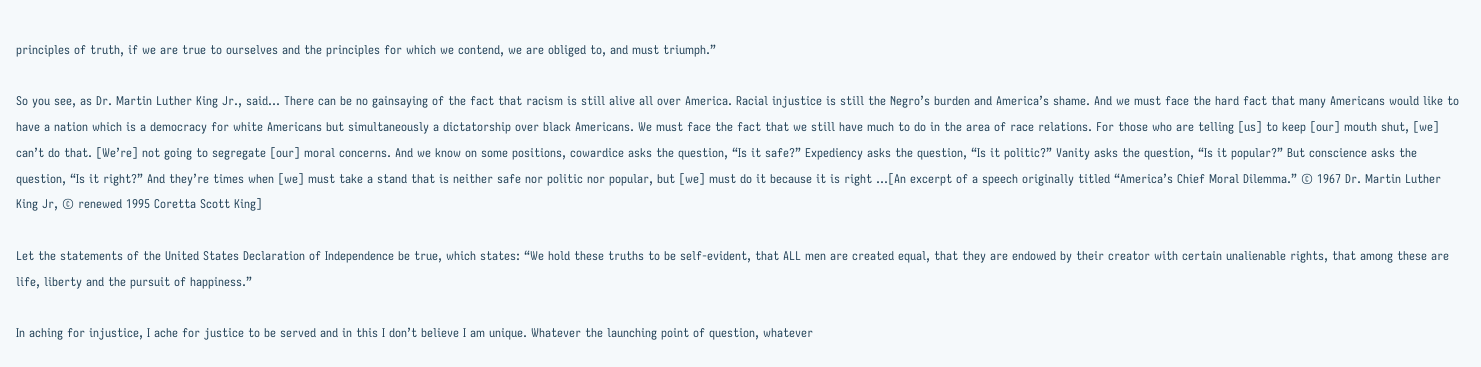principles of truth, if we are true to ourselves and the principles for which we contend, we are obliged to, and must triumph.”

So you see, as Dr. Martin Luther King Jr., said… There can be no gainsaying of the fact that racism is still alive all over America. Racial injustice is still the Negro’s burden and America’s shame. And we must face the hard fact that many Americans would like to have a nation which is a democracy for white Americans but simultaneously a dictatorship over black Americans. We must face the fact that we still have much to do in the area of race relations. For those who are telling [us] to keep [our] mouth shut, [we] can’t do that. [We’re] not going to segregate [our] moral concerns. And we know on some positions, cowardice asks the question, “Is it safe?” Expediency asks the question, “Is it politic?” Vanity asks the question, “Is it popular?” But conscience asks the question, “Is it right?” And they’re times when [we] must take a stand that is neither safe nor politic nor popular, but [we] must do it because it is right …[An excerpt of a speech originally titled “America’s Chief Moral Dilemma.” © 1967 Dr. Martin Luther King Jr, © renewed 1995 Coretta Scott King]

Let the statements of the United States Declaration of Independence be true, which states: “We hold these truths to be self-evident, that ALL men are created equal, that they are endowed by their creator with certain unalienable rights, that among these are life, liberty and the pursuit of happiness.”

In aching for injustice, I ache for justice to be served and in this I don’t believe I am unique. Whatever the launching point of question, whatever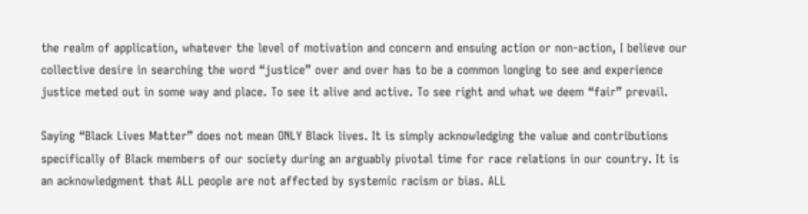the realm of application, whatever the level of motivation and concern and ensuing action or non-action, I believe our collective desire in searching the word “justice” over and over has to be a common longing to see and experience justice meted out in some way and place. To see it alive and active. To see right and what we deem “fair” prevail.

Saying “Black Lives Matter” does not mean ONLY Black lives. It is simply acknowledging the value and contributions specifically of Black members of our society during an arguably pivotal time for race relations in our country. It is an acknowledgment that ALL people are not affected by systemic racism or bias. ALL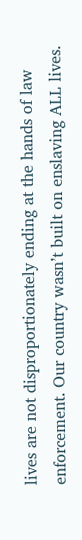lives are not disproportionately ending at the hands of law enforcement. Our country wasn’t built on enslaving ALL lives.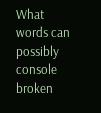What words can possibly console broken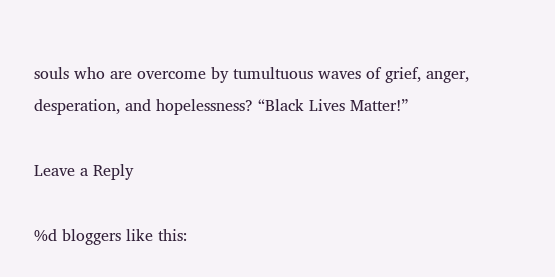souls who are overcome by tumultuous waves of grief, anger, desperation, and hopelessness? “Black Lives Matter!”

Leave a Reply

%d bloggers like this: